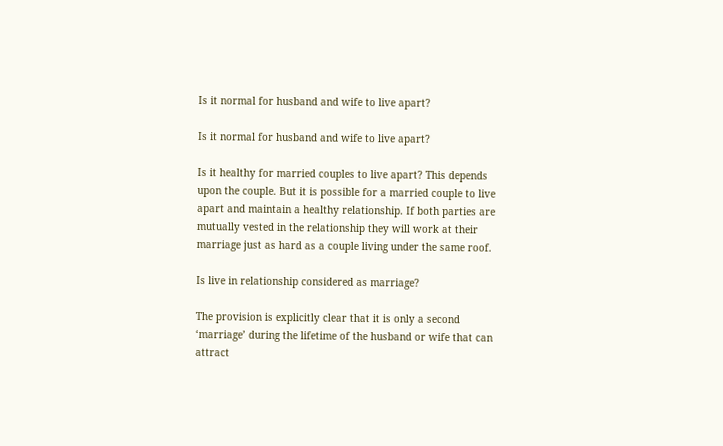Is it normal for husband and wife to live apart?

Is it normal for husband and wife to live apart?

Is it healthy for married couples to live apart? This depends upon the couple. But it is possible for a married couple to live apart and maintain a healthy relationship. If both parties are mutually vested in the relationship they will work at their marriage just as hard as a couple living under the same roof.

Is live in relationship considered as marriage?

The provision is explicitly clear that it is only a second ‘marriage’ during the lifetime of the husband or wife that can attract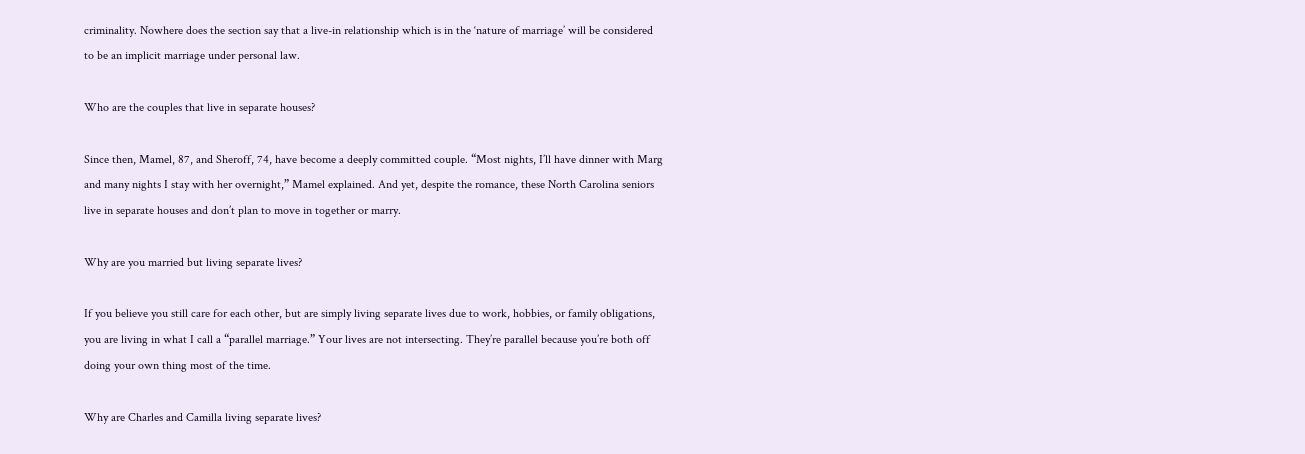criminality. Nowhere does the section say that a live-in relationship which is in the ‘nature of marriage’ will be considered to be an implicit marriage under personal law.

Who are the couples that live in separate houses?

Since then, Mamel, 87, and Sheroff, 74, have become a deeply committed couple. “Most nights, I’ll have dinner with Marg and many nights I stay with her overnight,” Mamel explained. And yet, despite the romance, these North Carolina seniors live in separate houses and don’t plan to move in together or marry.

Why are you married but living separate lives?

If you believe you still care for each other, but are simply living separate lives due to work, hobbies, or family obligations, you are living in what I call a “parallel marriage.” Your lives are not intersecting. They’re parallel because you’re both off doing your own thing most of the time.

Why are Charles and Camilla living separate lives?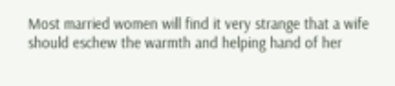Most married women will find it very strange that a wife should eschew the warmth and helping hand of her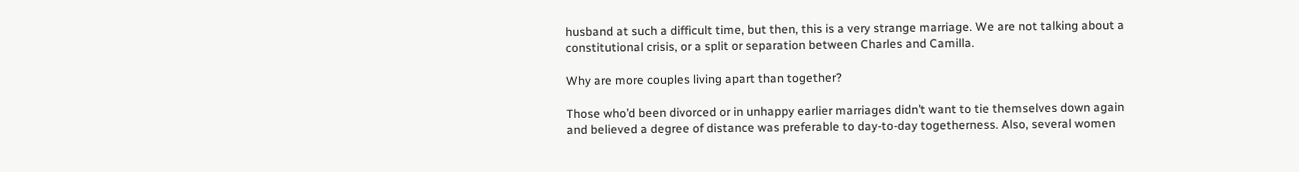husband at such a difficult time, but then, this is a very strange marriage. We are not talking about a constitutional crisis, or a split or separation between Charles and Camilla.

Why are more couples living apart than together?

Those who’d been divorced or in unhappy earlier marriages didn’t want to tie themselves down again and believed a degree of distance was preferable to day-to-day togetherness. Also, several women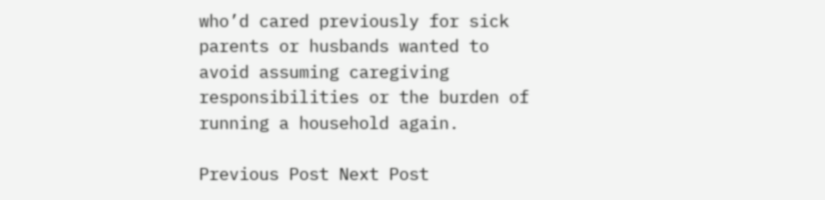who’d cared previously for sick parents or husbands wanted to avoid assuming caregiving responsibilities or the burden of running a household again.

Previous Post Next Post